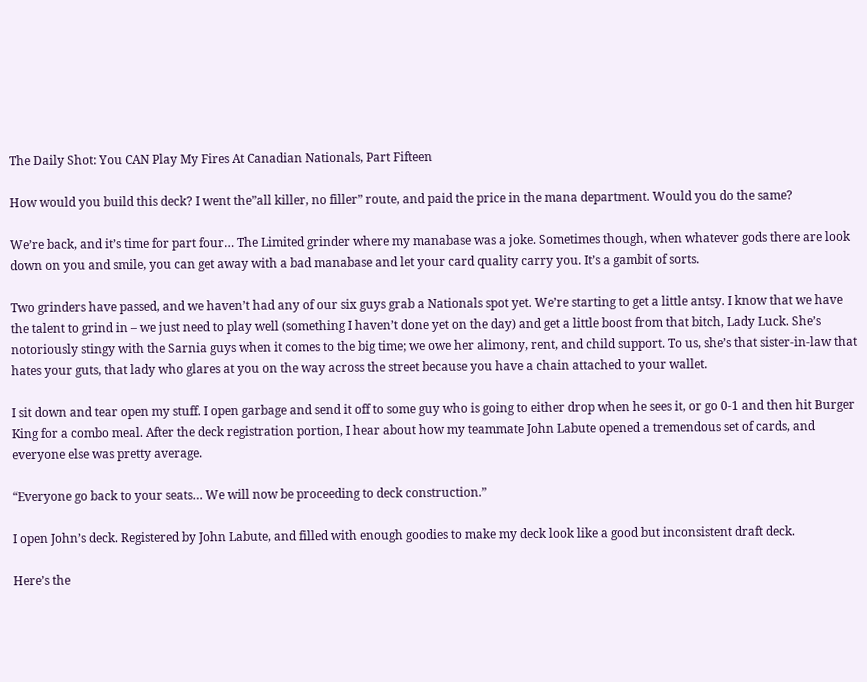The Daily Shot: You CAN Play My Fires At Canadian Nationals, Part Fifteen

How would you build this deck? I went the”all killer, no filler” route, and paid the price in the mana department. Would you do the same?

We’re back, and it’s time for part four… The Limited grinder where my manabase was a joke. Sometimes though, when whatever gods there are look down on you and smile, you can get away with a bad manabase and let your card quality carry you. It’s a gambit of sorts.

Two grinders have passed, and we haven’t had any of our six guys grab a Nationals spot yet. We’re starting to get a little antsy. I know that we have the talent to grind in – we just need to play well (something I haven’t done yet on the day) and get a little boost from that bitch, Lady Luck. She’s notoriously stingy with the Sarnia guys when it comes to the big time; we owe her alimony, rent, and child support. To us, she’s that sister-in-law that hates your guts, that lady who glares at you on the way across the street because you have a chain attached to your wallet.

I sit down and tear open my stuff. I open garbage and send it off to some guy who is going to either drop when he sees it, or go 0-1 and then hit Burger King for a combo meal. After the deck registration portion, I hear about how my teammate John Labute opened a tremendous set of cards, and everyone else was pretty average.

“Everyone go back to your seats… We will now be proceeding to deck construction.”

I open John’s deck. Registered by John Labute, and filled with enough goodies to make my deck look like a good but inconsistent draft deck.

Here’s the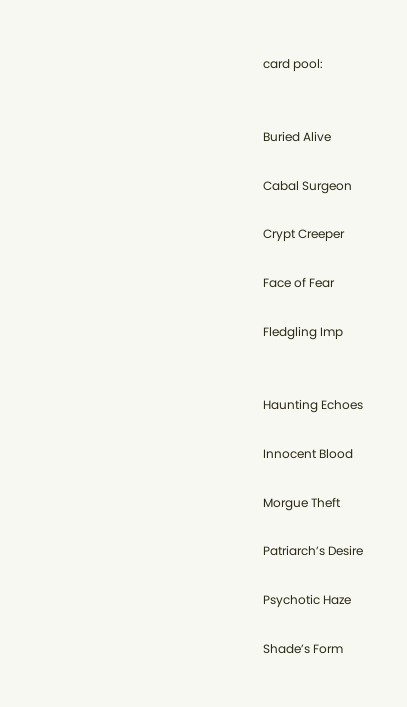card pool:


Buried Alive

Cabal Surgeon

Crypt Creeper

Face of Fear

Fledgling Imp


Haunting Echoes

Innocent Blood

Morgue Theft

Patriarch’s Desire

Psychotic Haze

Shade’s Form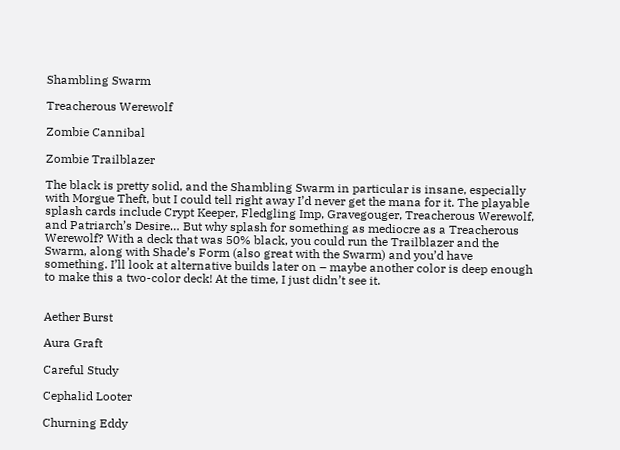Shambling Swarm

Treacherous Werewolf

Zombie Cannibal

Zombie Trailblazer

The black is pretty solid, and the Shambling Swarm in particular is insane, especially with Morgue Theft, but I could tell right away I’d never get the mana for it. The playable splash cards include Crypt Keeper, Fledgling Imp, Gravegouger, Treacherous Werewolf, and Patriarch’s Desire… But why splash for something as mediocre as a Treacherous Werewolf? With a deck that was 50% black, you could run the Trailblazer and the Swarm, along with Shade’s Form (also great with the Swarm) and you’d have something. I’ll look at alternative builds later on – maybe another color is deep enough to make this a two-color deck! At the time, I just didn’t see it.


Aether Burst

Aura Graft

Careful Study

Cephalid Looter

Churning Eddy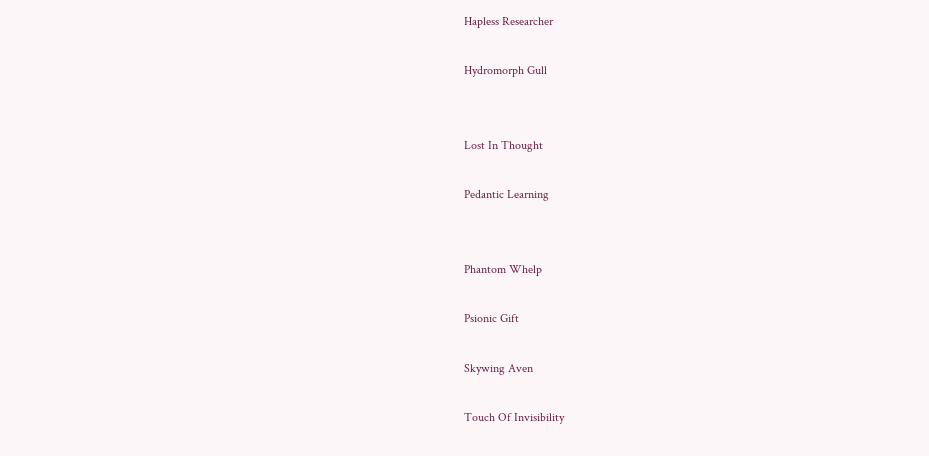Hapless Researcher

Hydromorph Gull


Lost In Thought

Pedantic Learning


Phantom Whelp

Psionic Gift

Skywing Aven

Touch Of Invisibility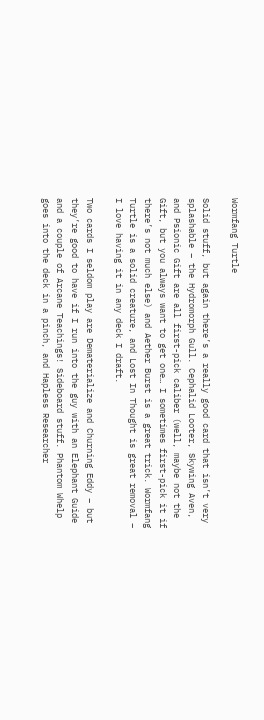Wormfang Turtle

Solid stuff, but again there’s a really good card that isn’t very splashable – the Hydromorph Gull. Cephalid Looter, Skywing Aven, and Psionic Gift are all first-pick caliber (well, maybe not the Gift, but you always want to get one… I sometimes first-pick it if there’s not much else) and Aether Burst is a great trick. Wormfang Turtle is a solid creature, and Lost In Thought is great removal – I love having it in any deck I draft.

Two cards I seldom play are Dematerialize and Churning Eddy – but they’re good to have if I run into the guy with an Elephant Guide and a couple of Arcane Teachings! Sideboard stuff. Phantom Whelp goes into the deck in a pinch, and Hapless Researcher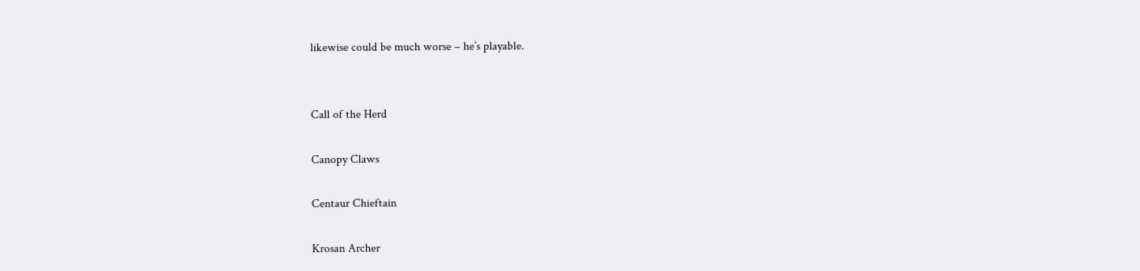likewise could be much worse – he’s playable.


Call of the Herd

Canopy Claws

Centaur Chieftain

Krosan Archer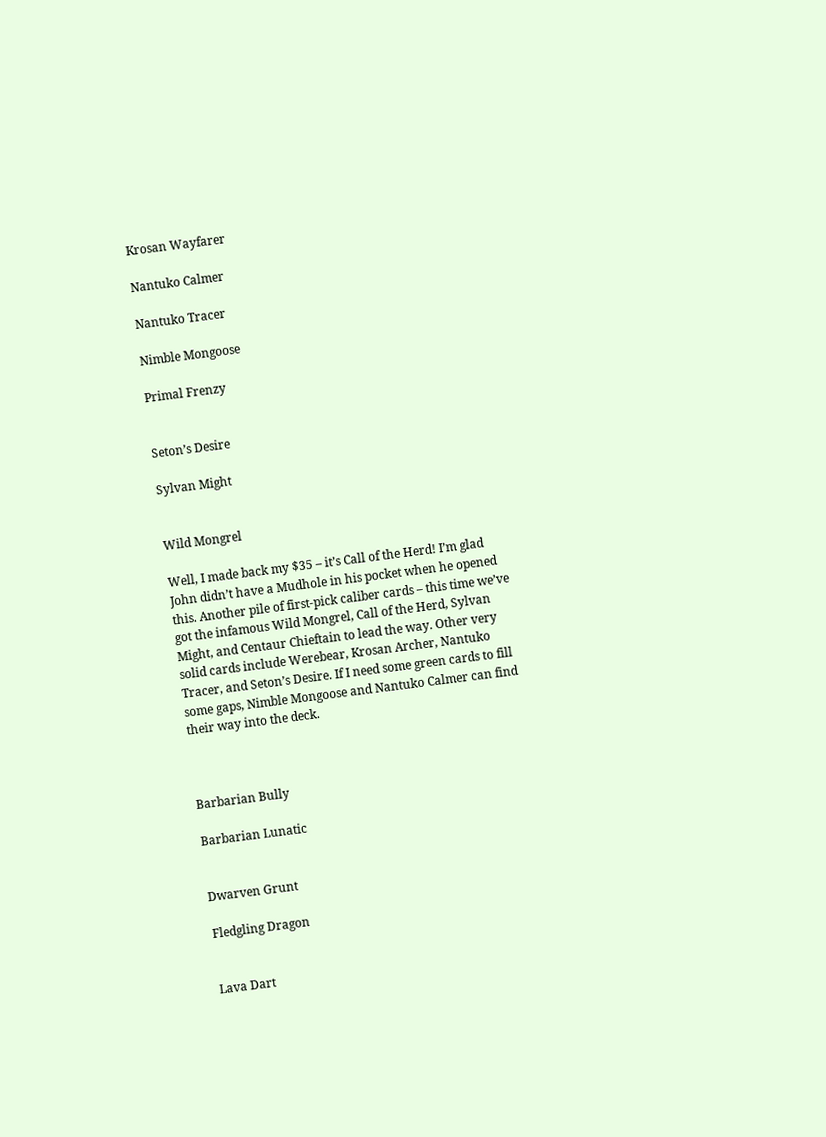Krosan Wayfarer

Nantuko Calmer

Nantuko Tracer

Nimble Mongoose

Primal Frenzy


Seton’s Desire

Sylvan Might


Wild Mongrel

Well, I made back my $35 – it’s Call of the Herd! I’m glad John didn’t have a Mudhole in his pocket when he opened this. Another pile of first-pick caliber cards – this time we’ve got the infamous Wild Mongrel, Call of the Herd, Sylvan Might, and Centaur Chieftain to lead the way. Other very solid cards include Werebear, Krosan Archer, Nantuko Tracer, and Seton’s Desire. If I need some green cards to fill some gaps, Nimble Mongoose and Nantuko Calmer can find their way into the deck.



Barbarian Bully

Barbarian Lunatic


Dwarven Grunt

Fledgling Dragon


Lava Dart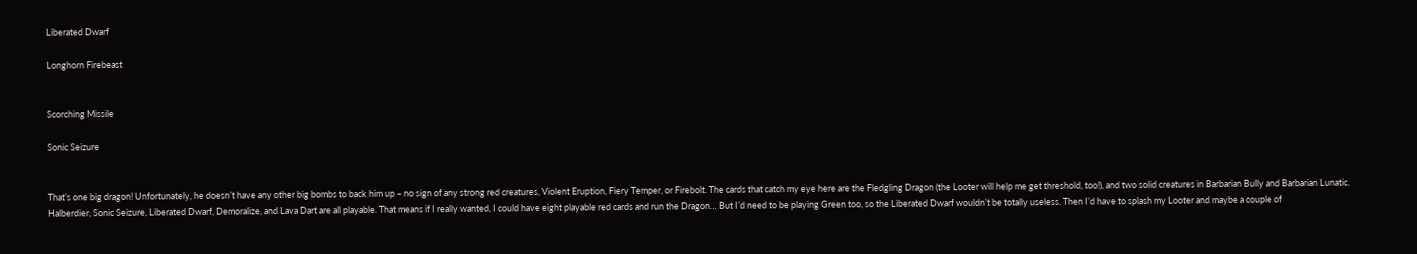Liberated Dwarf

Longhorn Firebeast


Scorching Missile

Sonic Seizure


That’s one big dragon! Unfortunately, he doesn’t have any other big bombs to back him up – no sign of any strong red creatures, Violent Eruption, Fiery Temper, or Firebolt. The cards that catch my eye here are the Fledgling Dragon (the Looter will help me get threshold, too!), and two solid creatures in Barbarian Bully and Barbarian Lunatic. Halberdier, Sonic Seizure, Liberated Dwarf, Demoralize, and Lava Dart are all playable. That means if I really wanted, I could have eight playable red cards and run the Dragon… But I’d need to be playing Green too, so the Liberated Dwarf wouldn’t be totally useless. Then I’d have to splash my Looter and maybe a couple of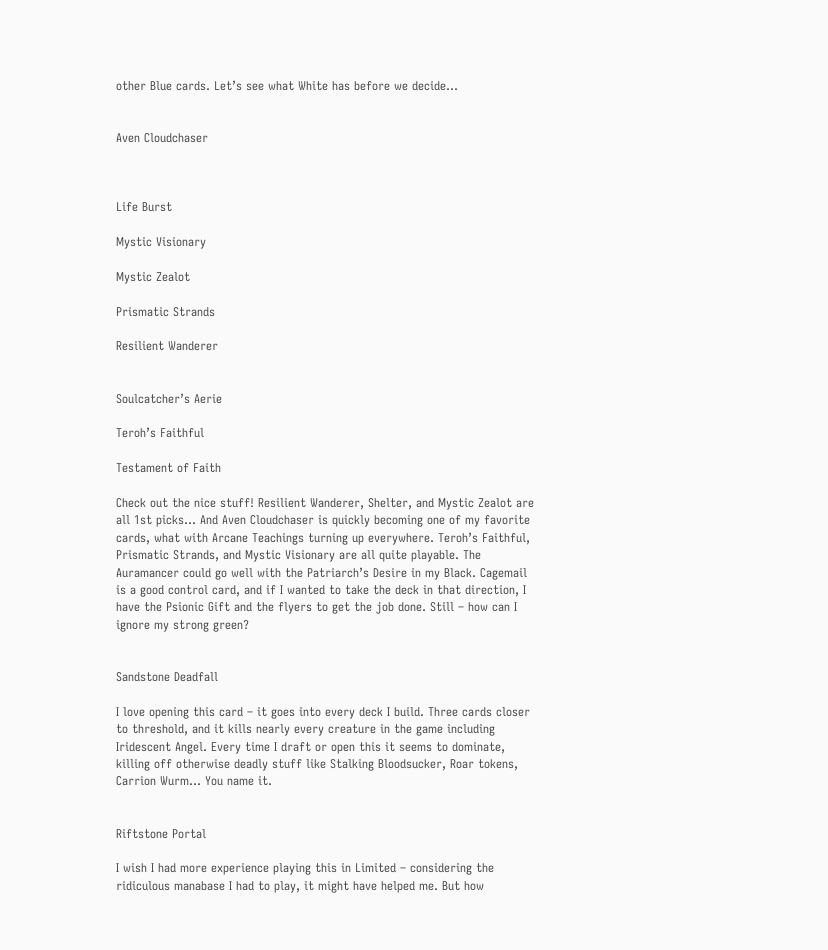other Blue cards. Let’s see what White has before we decide…


Aven Cloudchaser



Life Burst

Mystic Visionary

Mystic Zealot

Prismatic Strands

Resilient Wanderer


Soulcatcher’s Aerie

Teroh’s Faithful

Testament of Faith

Check out the nice stuff! Resilient Wanderer, Shelter, and Mystic Zealot are all 1st picks… And Aven Cloudchaser is quickly becoming one of my favorite cards, what with Arcane Teachings turning up everywhere. Teroh’s Faithful, Prismatic Strands, and Mystic Visionary are all quite playable. The Auramancer could go well with the Patriarch’s Desire in my Black. Cagemail is a good control card, and if I wanted to take the deck in that direction, I have the Psionic Gift and the flyers to get the job done. Still – how can I ignore my strong green?


Sandstone Deadfall

I love opening this card – it goes into every deck I build. Three cards closer to threshold, and it kills nearly every creature in the game including Iridescent Angel. Every time I draft or open this it seems to dominate, killing off otherwise deadly stuff like Stalking Bloodsucker, Roar tokens, Carrion Wurm… You name it.


Riftstone Portal

I wish I had more experience playing this in Limited – considering the ridiculous manabase I had to play, it might have helped me. But how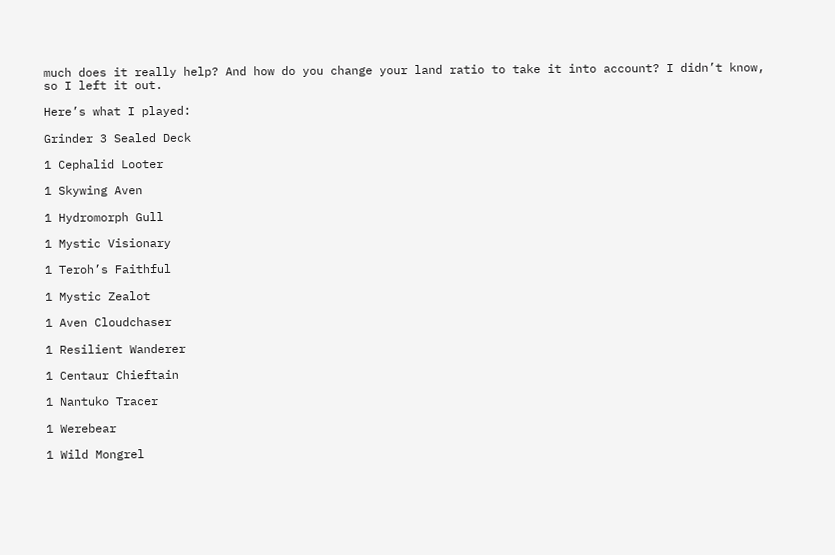much does it really help? And how do you change your land ratio to take it into account? I didn’t know, so I left it out.

Here’s what I played:

Grinder 3 Sealed Deck

1 Cephalid Looter

1 Skywing Aven

1 Hydromorph Gull

1 Mystic Visionary

1 Teroh’s Faithful

1 Mystic Zealot

1 Aven Cloudchaser

1 Resilient Wanderer

1 Centaur Chieftain

1 Nantuko Tracer

1 Werebear

1 Wild Mongrel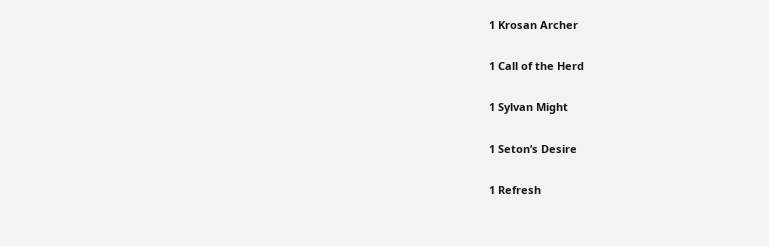1 Krosan Archer

1 Call of the Herd

1 Sylvan Might

1 Seton’s Desire

1 Refresh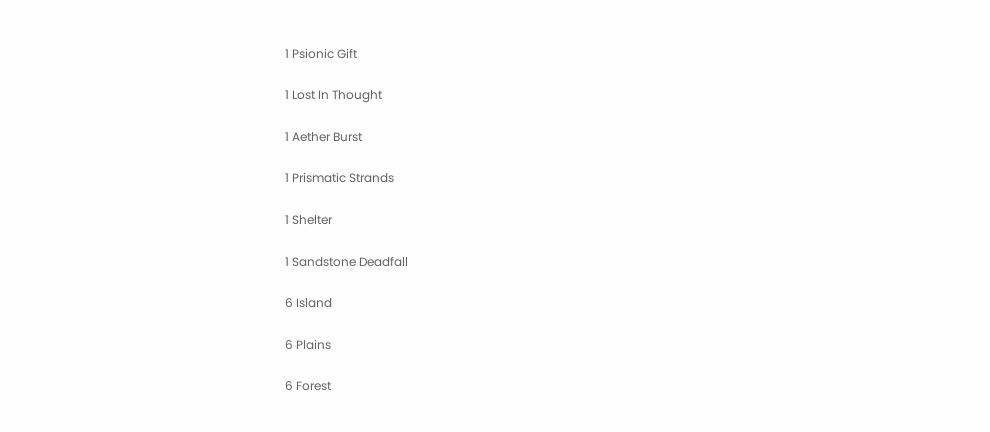1 Psionic Gift

1 Lost In Thought

1 Aether Burst

1 Prismatic Strands

1 Shelter

1 Sandstone Deadfall

6 Island

6 Plains

6 Forest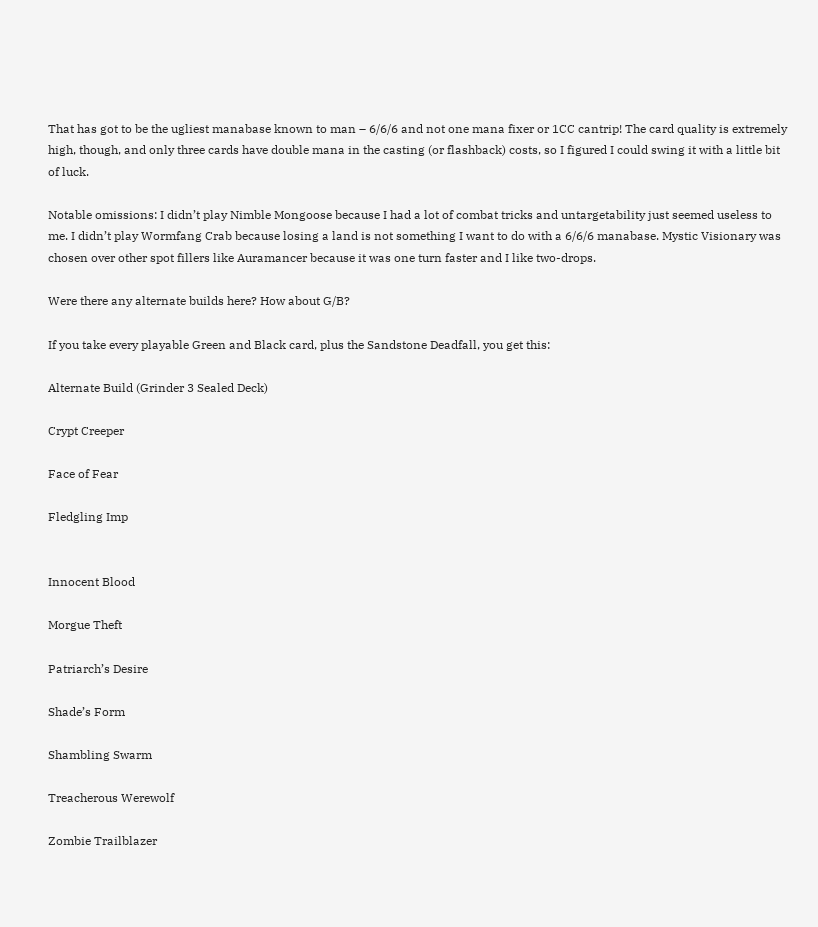That has got to be the ugliest manabase known to man – 6/6/6 and not one mana fixer or 1CC cantrip! The card quality is extremely high, though, and only three cards have double mana in the casting (or flashback) costs, so I figured I could swing it with a little bit of luck.

Notable omissions: I didn’t play Nimble Mongoose because I had a lot of combat tricks and untargetability just seemed useless to me. I didn’t play Wormfang Crab because losing a land is not something I want to do with a 6/6/6 manabase. Mystic Visionary was chosen over other spot fillers like Auramancer because it was one turn faster and I like two-drops.

Were there any alternate builds here? How about G/B?

If you take every playable Green and Black card, plus the Sandstone Deadfall, you get this:

Alternate Build (Grinder 3 Sealed Deck)

Crypt Creeper

Face of Fear

Fledgling Imp


Innocent Blood

Morgue Theft

Patriarch’s Desire

Shade’s Form

Shambling Swarm

Treacherous Werewolf

Zombie Trailblazer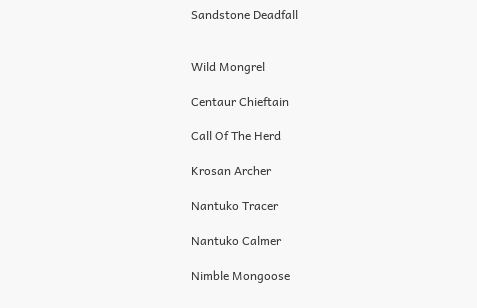Sandstone Deadfall


Wild Mongrel

Centaur Chieftain

Call Of The Herd

Krosan Archer

Nantuko Tracer

Nantuko Calmer

Nimble Mongoose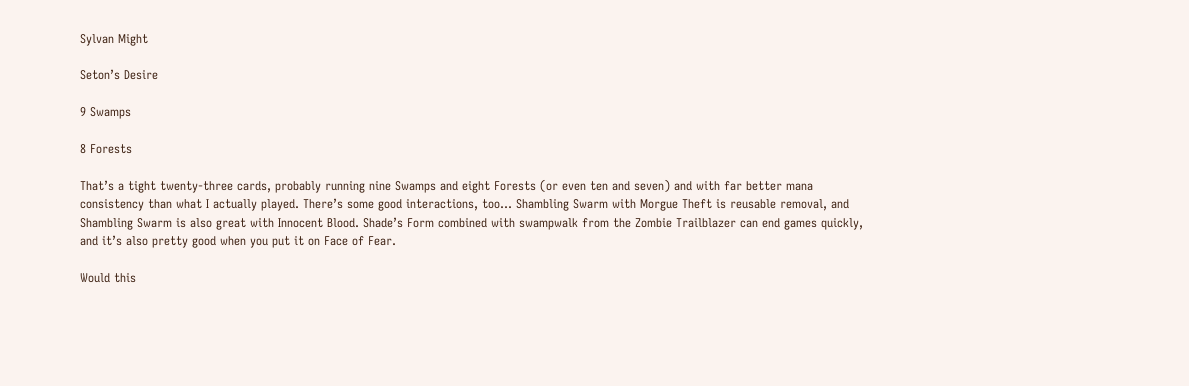Sylvan Might

Seton’s Desire

9 Swamps

8 Forests

That’s a tight twenty-three cards, probably running nine Swamps and eight Forests (or even ten and seven) and with far better mana consistency than what I actually played. There’s some good interactions, too… Shambling Swarm with Morgue Theft is reusable removal, and Shambling Swarm is also great with Innocent Blood. Shade’s Form combined with swampwalk from the Zombie Trailblazer can end games quickly, and it’s also pretty good when you put it on Face of Fear.

Would this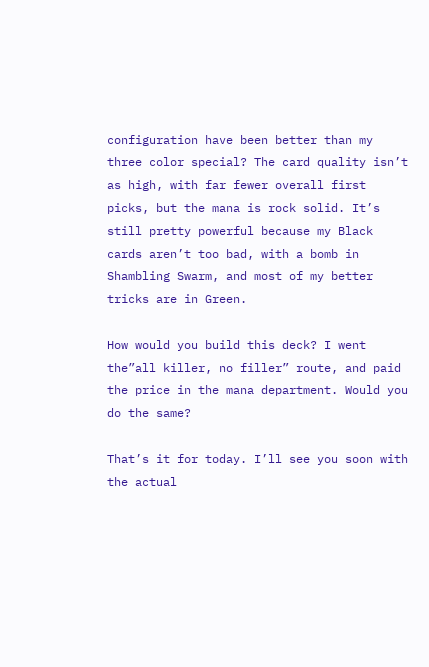configuration have been better than my three color special? The card quality isn’t as high, with far fewer overall first picks, but the mana is rock solid. It’s still pretty powerful because my Black cards aren’t too bad, with a bomb in Shambling Swarm, and most of my better tricks are in Green.

How would you build this deck? I went the”all killer, no filler” route, and paid the price in the mana department. Would you do the same?

That’s it for today. I’ll see you soon with the actual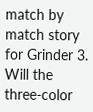match by match story for Grinder 3. Will the three-color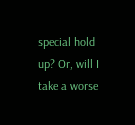special hold up? Or, will I take a worse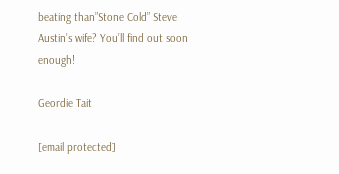beating than”Stone Cold” Steve Austin’s wife? You’ll find out soon enough!

Geordie Tait

[email protected]